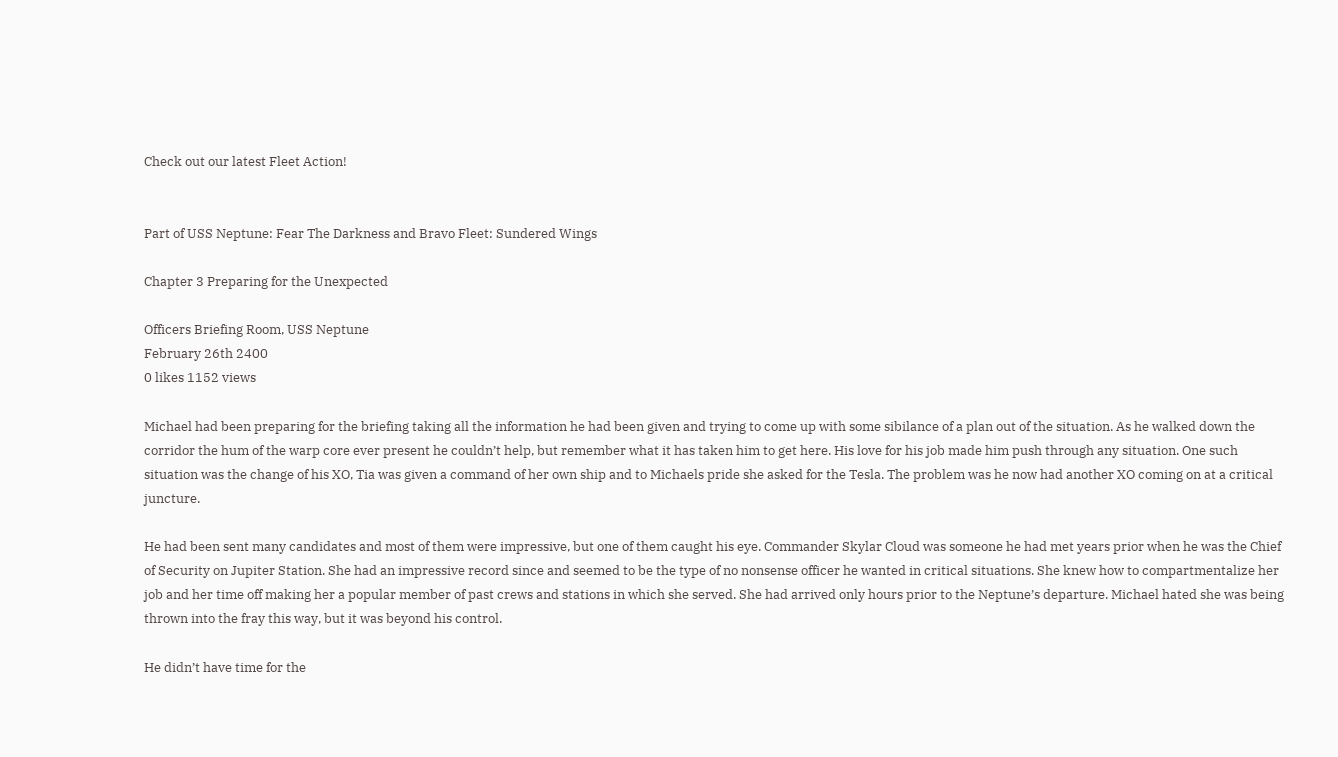Check out our latest Fleet Action!


Part of USS Neptune: Fear The Darkness and Bravo Fleet: Sundered Wings

Chapter 3 Preparing for the Unexpected

Officers Briefing Room, USS Neptune
February 26th 2400
0 likes 1152 views

Michael had been preparing for the briefing taking all the information he had been given and trying to come up with some sibilance of a plan out of the situation. As he walked down the corridor the hum of the warp core ever present he couldn’t help, but remember what it has taken him to get here. His love for his job made him push through any situation. One such situation was the change of his XO, Tia was given a command of her own ship and to Michaels pride she asked for the Tesla. The problem was he now had another XO coming on at a critical juncture.

He had been sent many candidates and most of them were impressive, but one of them caught his eye. Commander Skylar Cloud was someone he had met years prior when he was the Chief of Security on Jupiter Station. She had an impressive record since and seemed to be the type of no nonsense officer he wanted in critical situations. She knew how to compartmentalize her job and her time off making her a popular member of past crews and stations in which she served. She had arrived only hours prior to the Neptune’s departure. Michael hated she was being thrown into the fray this way, but it was beyond his control.

He didn’t have time for the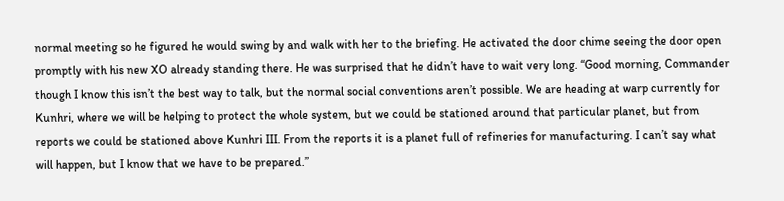normal meeting so he figured he would swing by and walk with her to the briefing. He activated the door chime seeing the door open promptly with his new XO already standing there. He was surprised that he didn’t have to wait very long. “Good morning, Commander though I know this isn’t the best way to talk, but the normal social conventions aren’t possible. We are heading at warp currently for Kunhri, where we will be helping to protect the whole system, but we could be stationed around that particular planet, but from reports we could be stationed above Kunhri III. From the reports it is a planet full of refineries for manufacturing. I can’t say what will happen, but I know that we have to be prepared.”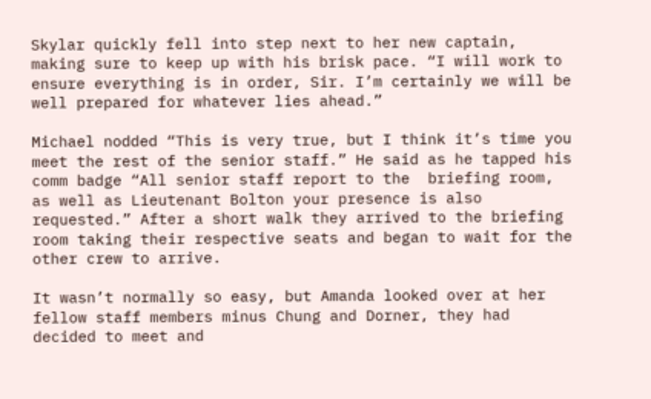Skylar quickly fell into step next to her new captain, making sure to keep up with his brisk pace. “I will work to ensure everything is in order, Sir. I’m certainly we will be well prepared for whatever lies ahead.”

Michael nodded “This is very true, but I think it’s time you meet the rest of the senior staff.” He said as he tapped his comm badge “All senior staff report to the  briefing room, as well as Lieutenant Bolton your presence is also requested.” After a short walk they arrived to the briefing room taking their respective seats and began to wait for the other crew to arrive.

It wasn’t normally so easy, but Amanda looked over at her fellow staff members minus Chung and Dorner, they had decided to meet and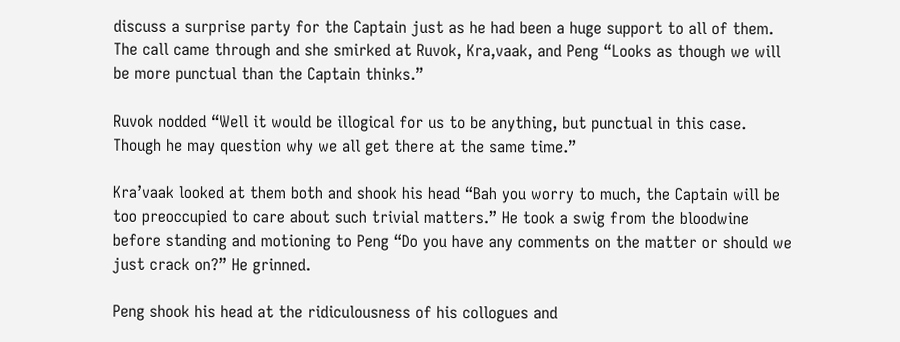discuss a surprise party for the Captain just as he had been a huge support to all of them. The call came through and she smirked at Ruvok, Kra,vaak, and Peng “Looks as though we will be more punctual than the Captain thinks.”

Ruvok nodded “Well it would be illogical for us to be anything, but punctual in this case. Though he may question why we all get there at the same time.”

Kra’vaak looked at them both and shook his head “Bah you worry to much, the Captain will be too preoccupied to care about such trivial matters.” He took a swig from the bloodwine before standing and motioning to Peng “Do you have any comments on the matter or should we just crack on?” He grinned.

Peng shook his head at the ridiculousness of his collogues and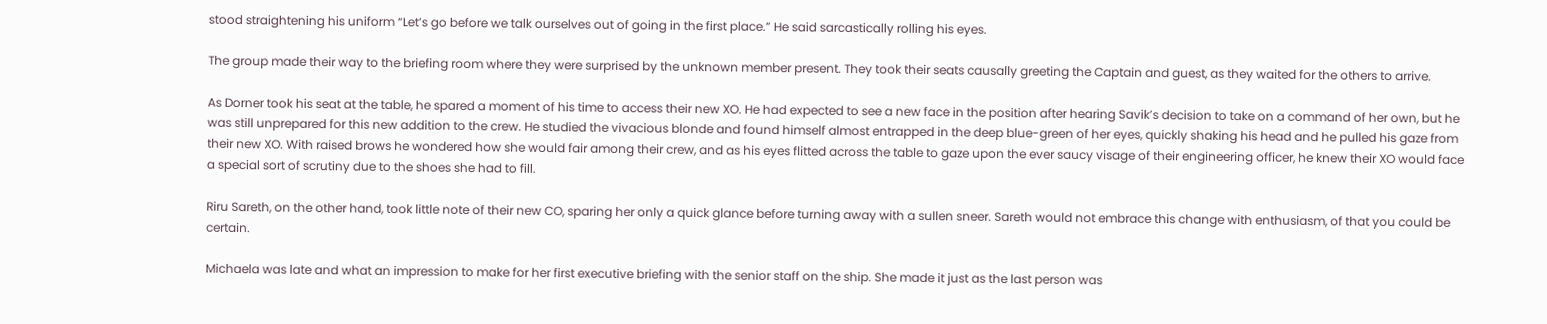stood straightening his uniform “Let’s go before we talk ourselves out of going in the first place.” He said sarcastically rolling his eyes.

The group made their way to the briefing room where they were surprised by the unknown member present. They took their seats causally greeting the Captain and guest, as they waited for the others to arrive.

As Dorner took his seat at the table, he spared a moment of his time to access their new XO. He had expected to see a new face in the position after hearing Savik’s decision to take on a command of her own, but he was still unprepared for this new addition to the crew. He studied the vivacious blonde and found himself almost entrapped in the deep blue-green of her eyes, quickly shaking his head and he pulled his gaze from their new XO. With raised brows he wondered how she would fair among their crew, and as his eyes flitted across the table to gaze upon the ever saucy visage of their engineering officer, he knew their XO would face a special sort of scrutiny due to the shoes she had to fill.

Riru Sareth, on the other hand, took little note of their new CO, sparing her only a quick glance before turning away with a sullen sneer. Sareth would not embrace this change with enthusiasm, of that you could be certain.

Michaela was late and what an impression to make for her first executive briefing with the senior staff on the ship. She made it just as the last person was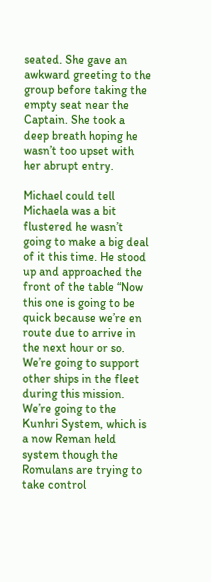seated. She gave an awkward greeting to the group before taking the empty seat near the Captain. She took a deep breath hoping he wasn’t too upset with her abrupt entry.

Michael could tell Michaela was a bit flustered he wasn’t going to make a big deal of it this time. He stood up and approached the front of the table “Now this one is going to be quick because we’re en route due to arrive in the next hour or so. We’re going to support other ships in the fleet during this mission. We’re going to the Kunhri System, which is a now Reman held system though the Romulans are trying to take control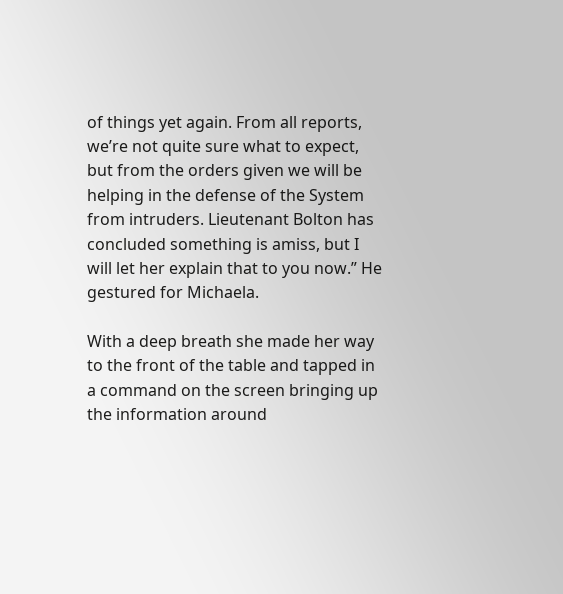of things yet again. From all reports, we’re not quite sure what to expect, but from the orders given we will be helping in the defense of the System from intruders. Lieutenant Bolton has concluded something is amiss, but I will let her explain that to you now.” He gestured for Michaela.

With a deep breath she made her way to the front of the table and tapped in a command on the screen bringing up the information around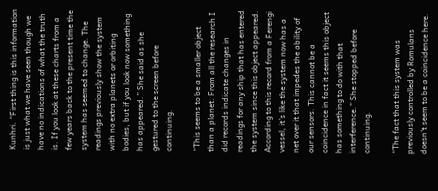Kunhri. “First thing is this information is just what we have seen though we have no indications of what the truth is. If you look at these charts from a few years back to the present time the system has seemed to change. The readings previously show the system with no extra planets or orbiting bodies, but if you look now something has appeared.” She said as she gestured to the screen before continuing.

“This seems to be a smaller object than a planet. From all the research I did records indicate changes in readings for any ship that has entered the system since this object appeared. According to this record from a Ferengi vessel, it’s like the system now has a net over it that impedes the ability of our sensors. This cannot be a coincidence in fact it seems this object has something to do with that interference.” She stopped before continuing.

“The fact that this system was previously controlled by Romulans doesn’t seem to be a coincidence here.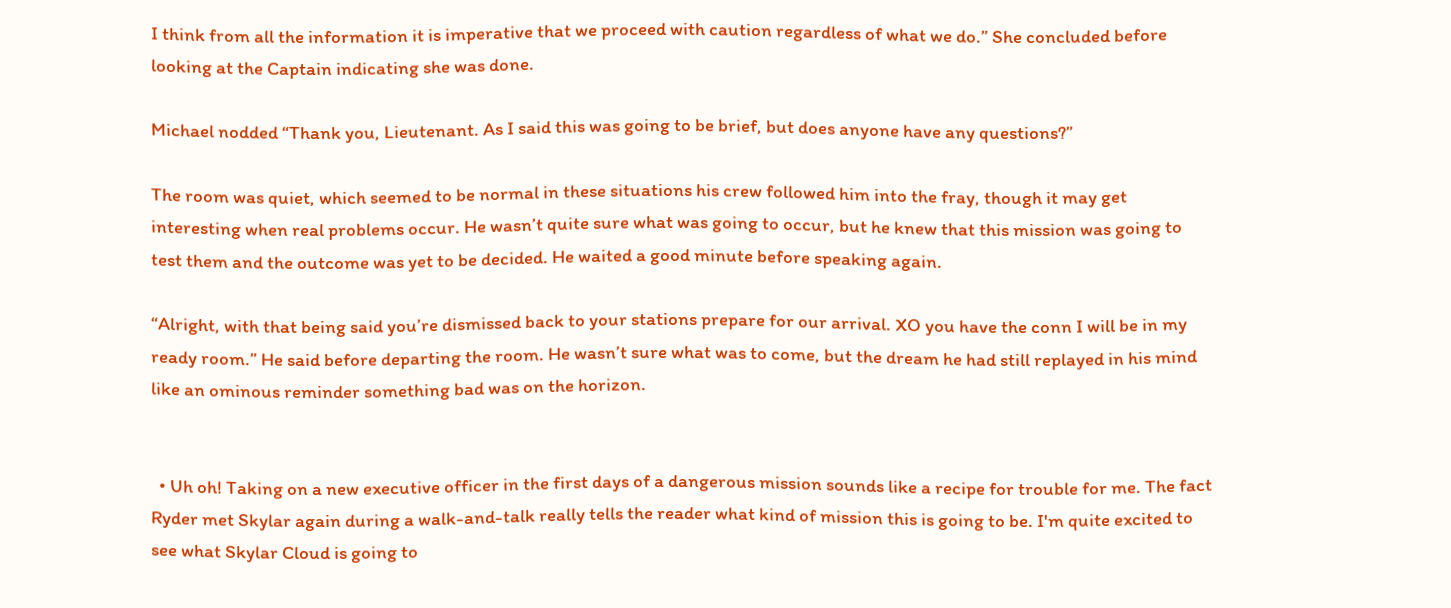I think from all the information it is imperative that we proceed with caution regardless of what we do.” She concluded before looking at the Captain indicating she was done.

Michael nodded “Thank you, Lieutenant. As I said this was going to be brief, but does anyone have any questions?”

The room was quiet, which seemed to be normal in these situations his crew followed him into the fray, though it may get interesting when real problems occur. He wasn’t quite sure what was going to occur, but he knew that this mission was going to test them and the outcome was yet to be decided. He waited a good minute before speaking again.

“Alright, with that being said you’re dismissed back to your stations prepare for our arrival. XO you have the conn I will be in my ready room.” He said before departing the room. He wasn’t sure what was to come, but the dream he had still replayed in his mind like an ominous reminder something bad was on the horizon.


  • Uh oh! Taking on a new executive officer in the first days of a dangerous mission sounds like a recipe for trouble for me. The fact Ryder met Skylar again during a walk-and-talk really tells the reader what kind of mission this is going to be. I'm quite excited to see what Skylar Cloud is going to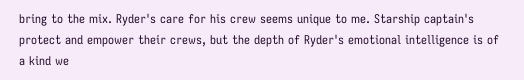bring to the mix. Ryder's care for his crew seems unique to me. Starship captain's protect and empower their crews, but the depth of Ryder's emotional intelligence is of a kind we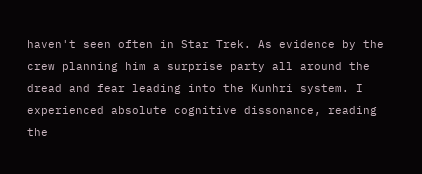haven't seen often in Star Trek. As evidence by the crew planning him a surprise party all around the dread and fear leading into the Kunhri system. I experienced absolute cognitive dissonance, reading the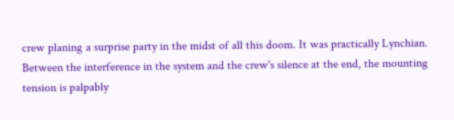crew planing a surprise party in the midst of all this doom. It was practically Lynchian. Between the interference in the system and the crew's silence at the end, the mounting tension is palpably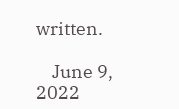written.

    June 9, 2022